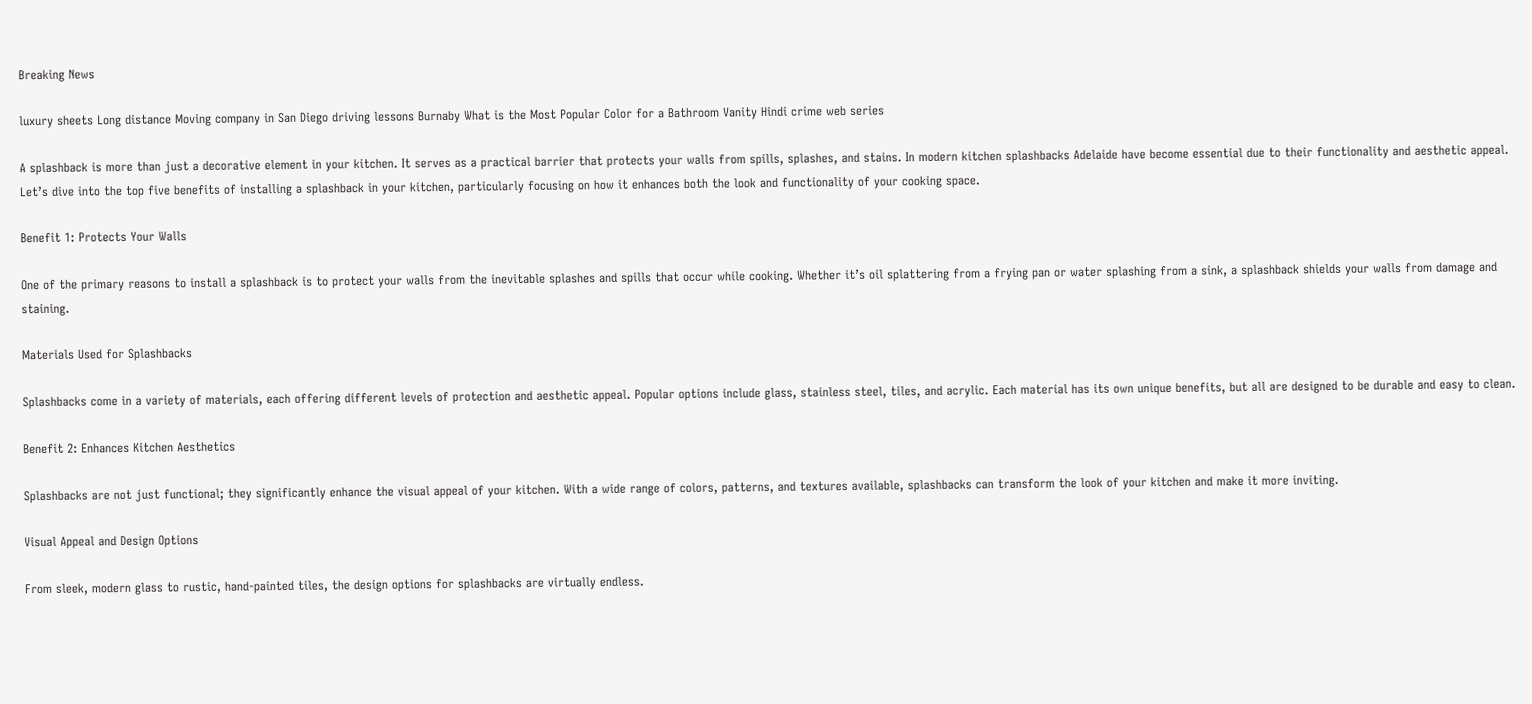Breaking News

luxury sheets Long distance Moving company in San Diego driving lessons Burnaby What is the Most Popular Color for a Bathroom Vanity Hindi crime web series

A splashback is more than just a decorative element in your kitchen. It serves as a practical barrier that protects your walls from spills, splashes, and stains. In modern kitchen splashbacks Adelaide have become essential due to their functionality and aesthetic appeal. Let’s dive into the top five benefits of installing a splashback in your kitchen, particularly focusing on how it enhances both the look and functionality of your cooking space.

Benefit 1: Protects Your Walls

One of the primary reasons to install a splashback is to protect your walls from the inevitable splashes and spills that occur while cooking. Whether it’s oil splattering from a frying pan or water splashing from a sink, a splashback shields your walls from damage and staining.

Materials Used for Splashbacks

Splashbacks come in a variety of materials, each offering different levels of protection and aesthetic appeal. Popular options include glass, stainless steel, tiles, and acrylic. Each material has its own unique benefits, but all are designed to be durable and easy to clean.

Benefit 2: Enhances Kitchen Aesthetics

Splashbacks are not just functional; they significantly enhance the visual appeal of your kitchen. With a wide range of colors, patterns, and textures available, splashbacks can transform the look of your kitchen and make it more inviting.

Visual Appeal and Design Options

From sleek, modern glass to rustic, hand-painted tiles, the design options for splashbacks are virtually endless.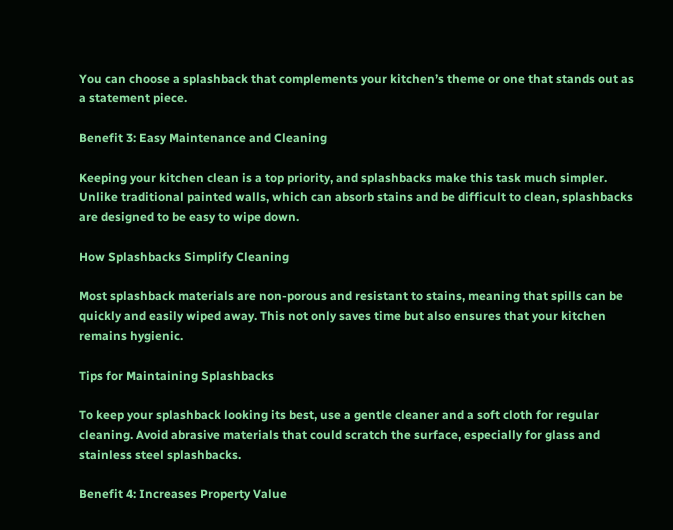You can choose a splashback that complements your kitchen’s theme or one that stands out as a statement piece.

Benefit 3: Easy Maintenance and Cleaning

Keeping your kitchen clean is a top priority, and splashbacks make this task much simpler. Unlike traditional painted walls, which can absorb stains and be difficult to clean, splashbacks are designed to be easy to wipe down.

How Splashbacks Simplify Cleaning

Most splashback materials are non-porous and resistant to stains, meaning that spills can be quickly and easily wiped away. This not only saves time but also ensures that your kitchen remains hygienic.

Tips for Maintaining Splashbacks

To keep your splashback looking its best, use a gentle cleaner and a soft cloth for regular cleaning. Avoid abrasive materials that could scratch the surface, especially for glass and stainless steel splashbacks.

Benefit 4: Increases Property Value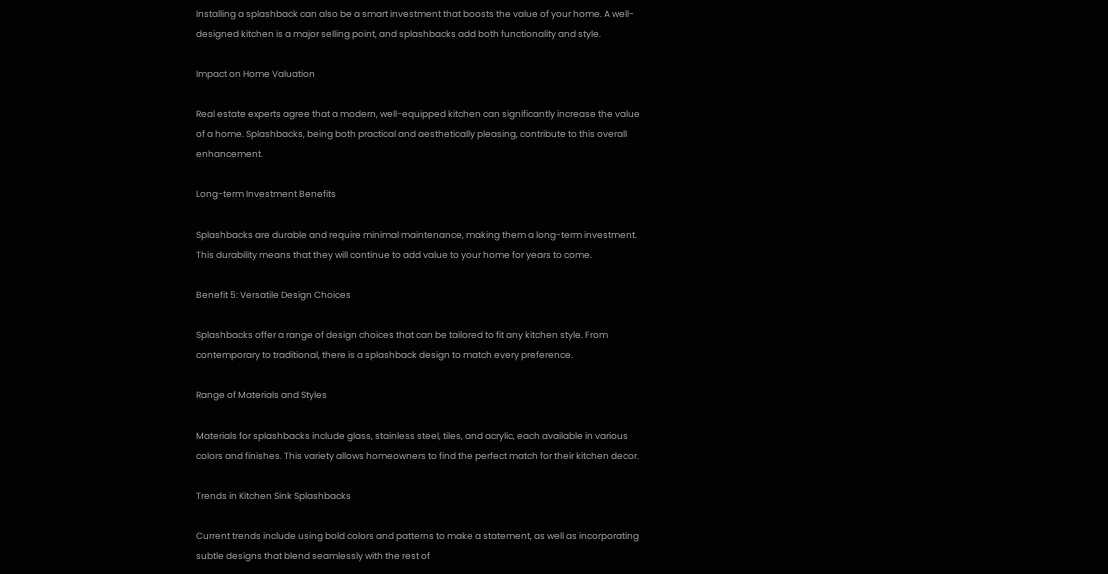Installing a splashback can also be a smart investment that boosts the value of your home. A well-designed kitchen is a major selling point, and splashbacks add both functionality and style.

Impact on Home Valuation

Real estate experts agree that a modern, well-equipped kitchen can significantly increase the value of a home. Splashbacks, being both practical and aesthetically pleasing, contribute to this overall enhancement.

Long-term Investment Benefits

Splashbacks are durable and require minimal maintenance, making them a long-term investment. This durability means that they will continue to add value to your home for years to come.

Benefit 5: Versatile Design Choices

Splashbacks offer a range of design choices that can be tailored to fit any kitchen style. From contemporary to traditional, there is a splashback design to match every preference.

Range of Materials and Styles

Materials for splashbacks include glass, stainless steel, tiles, and acrylic, each available in various colors and finishes. This variety allows homeowners to find the perfect match for their kitchen decor.

Trends in Kitchen Sink Splashbacks

Current trends include using bold colors and patterns to make a statement, as well as incorporating subtle designs that blend seamlessly with the rest of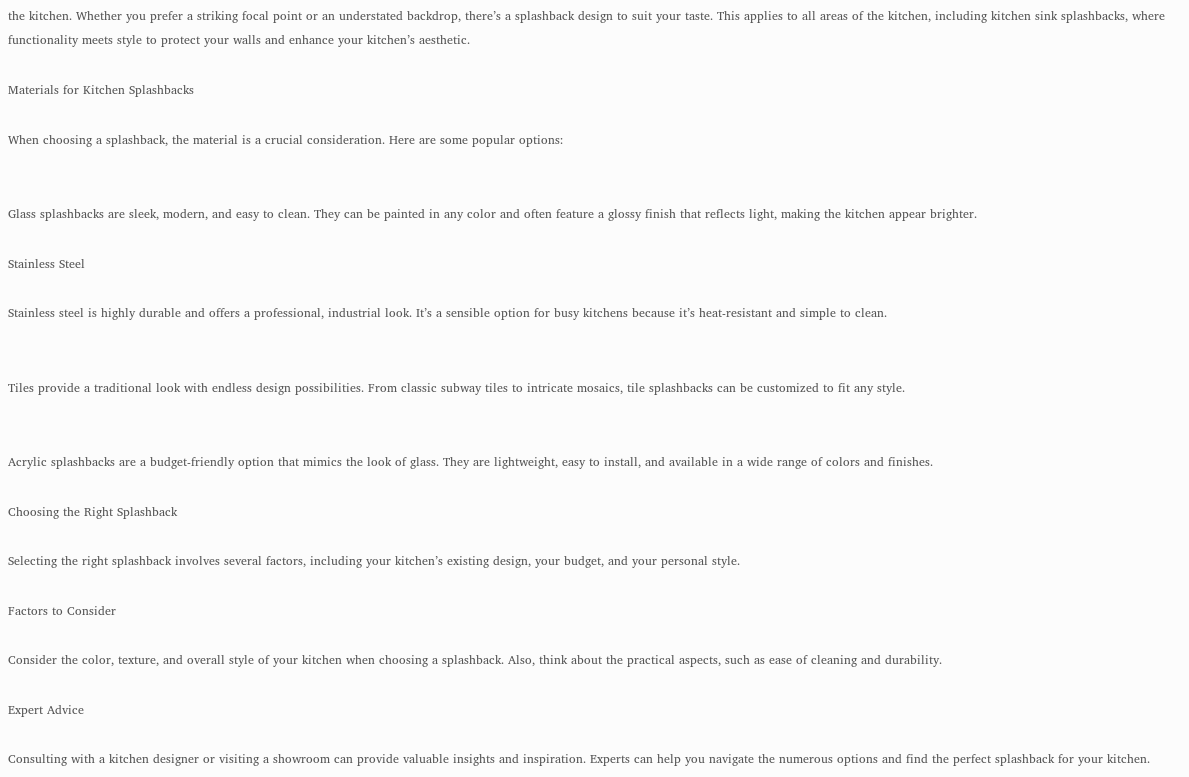the kitchen. Whether you prefer a striking focal point or an understated backdrop, there’s a splashback design to suit your taste. This applies to all areas of the kitchen, including kitchen sink splashbacks, where functionality meets style to protect your walls and enhance your kitchen’s aesthetic.

Materials for Kitchen Splashbacks

When choosing a splashback, the material is a crucial consideration. Here are some popular options:


Glass splashbacks are sleek, modern, and easy to clean. They can be painted in any color and often feature a glossy finish that reflects light, making the kitchen appear brighter.

Stainless Steel

Stainless steel is highly durable and offers a professional, industrial look. It’s a sensible option for busy kitchens because it’s heat-resistant and simple to clean.


Tiles provide a traditional look with endless design possibilities. From classic subway tiles to intricate mosaics, tile splashbacks can be customized to fit any style.


Acrylic splashbacks are a budget-friendly option that mimics the look of glass. They are lightweight, easy to install, and available in a wide range of colors and finishes.

Choosing the Right Splashback

Selecting the right splashback involves several factors, including your kitchen’s existing design, your budget, and your personal style.

Factors to Consider

Consider the color, texture, and overall style of your kitchen when choosing a splashback. Also, think about the practical aspects, such as ease of cleaning and durability.

Expert Advice

Consulting with a kitchen designer or visiting a showroom can provide valuable insights and inspiration. Experts can help you navigate the numerous options and find the perfect splashback for your kitchen.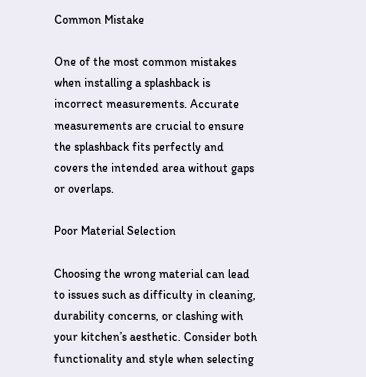Common Mistake

One of the most common mistakes when installing a splashback is incorrect measurements. Accurate measurements are crucial to ensure the splashback fits perfectly and covers the intended area without gaps or overlaps.

Poor Material Selection

Choosing the wrong material can lead to issues such as difficulty in cleaning, durability concerns, or clashing with your kitchen’s aesthetic. Consider both functionality and style when selecting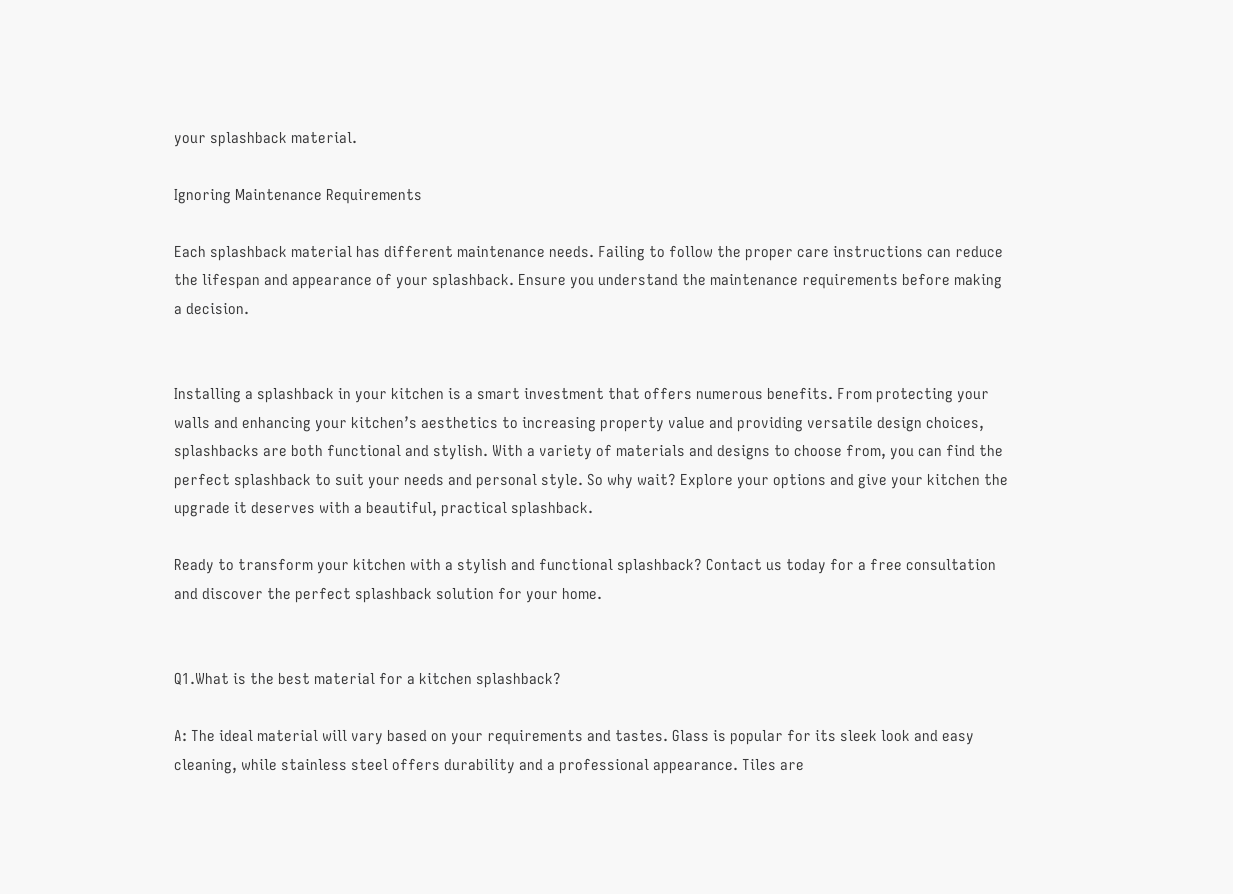your splashback material.

Ignoring Maintenance Requirements

Each splashback material has different maintenance needs. Failing to follow the proper care instructions can reduce the lifespan and appearance of your splashback. Ensure you understand the maintenance requirements before making a decision.


Installing a splashback in your kitchen is a smart investment that offers numerous benefits. From protecting your walls and enhancing your kitchen’s aesthetics to increasing property value and providing versatile design choices, splashbacks are both functional and stylish. With a variety of materials and designs to choose from, you can find the perfect splashback to suit your needs and personal style. So why wait? Explore your options and give your kitchen the upgrade it deserves with a beautiful, practical splashback.

Ready to transform your kitchen with a stylish and functional splashback? Contact us today for a free consultation and discover the perfect splashback solution for your home.


Q1.What is the best material for a kitchen splashback?

A: The ideal material will vary based on your requirements and tastes. Glass is popular for its sleek look and easy cleaning, while stainless steel offers durability and a professional appearance. Tiles are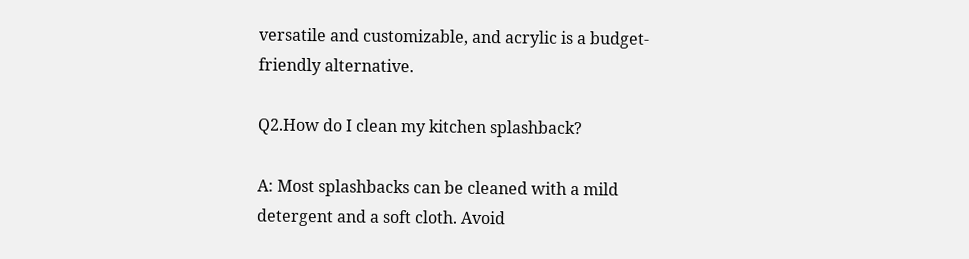versatile and customizable, and acrylic is a budget-friendly alternative.

Q2.How do I clean my kitchen splashback?

A: Most splashbacks can be cleaned with a mild detergent and a soft cloth. Avoid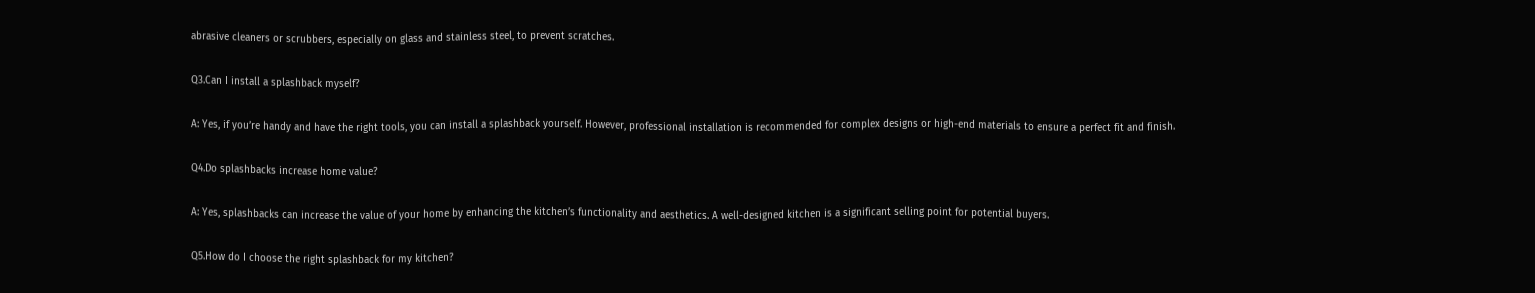abrasive cleaners or scrubbers, especially on glass and stainless steel, to prevent scratches.

Q3.Can I install a splashback myself?

A: Yes, if you’re handy and have the right tools, you can install a splashback yourself. However, professional installation is recommended for complex designs or high-end materials to ensure a perfect fit and finish.

Q4.Do splashbacks increase home value?

A: Yes, splashbacks can increase the value of your home by enhancing the kitchen’s functionality and aesthetics. A well-designed kitchen is a significant selling point for potential buyers.

Q5.How do I choose the right splashback for my kitchen?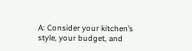A: Consider your kitchen’s style, your budget, and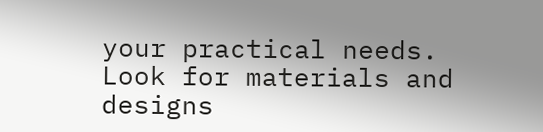your practical needs. Look for materials and designs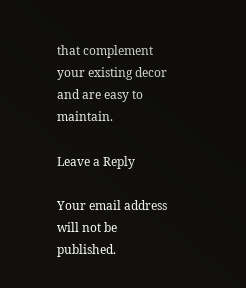that complement your existing decor and are easy to maintain.

Leave a Reply

Your email address will not be published.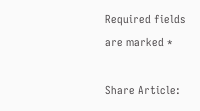Required fields are marked *

Share Article: